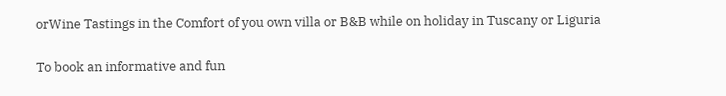orWine Tastings in the Comfort of you own villa or B&B while on holiday in Tuscany or Liguria

To book an informative and fun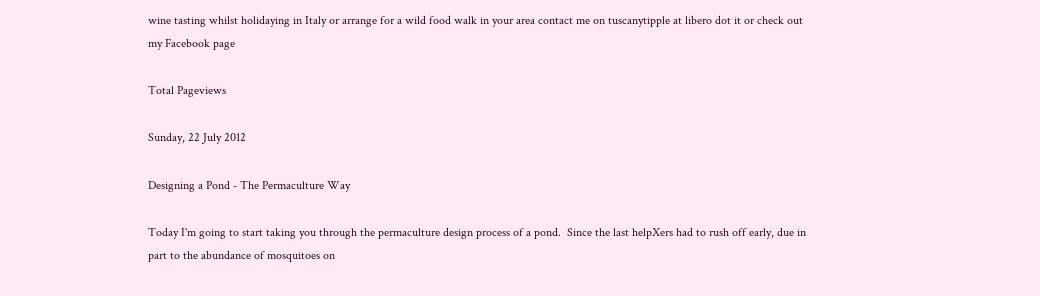wine tasting whilst holidaying in Italy or arrange for a wild food walk in your area contact me on tuscanytipple at libero dot it or check out my Facebook page

Total Pageviews

Sunday, 22 July 2012

Designing a Pond - The Permaculture Way

Today I'm going to start taking you through the permaculture design process of a pond.  Since the last helpXers had to rush off early, due in part to the abundance of mosquitoes on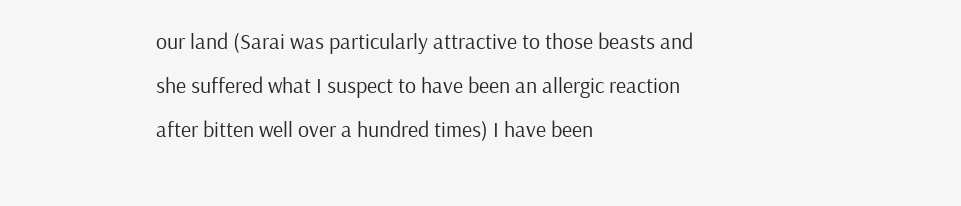our land (Sarai was particularly attractive to those beasts and she suffered what I suspect to have been an allergic reaction after bitten well over a hundred times) I have been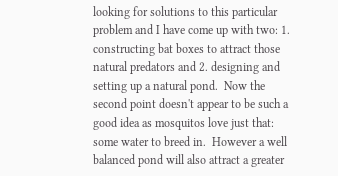looking for solutions to this particular problem and I have come up with two: 1. constructing bat boxes to attract those natural predators and 2. designing and setting up a natural pond.  Now the second point doesn't appear to be such a good idea as mosquitos love just that: some water to breed in.  However a well balanced pond will also attract a greater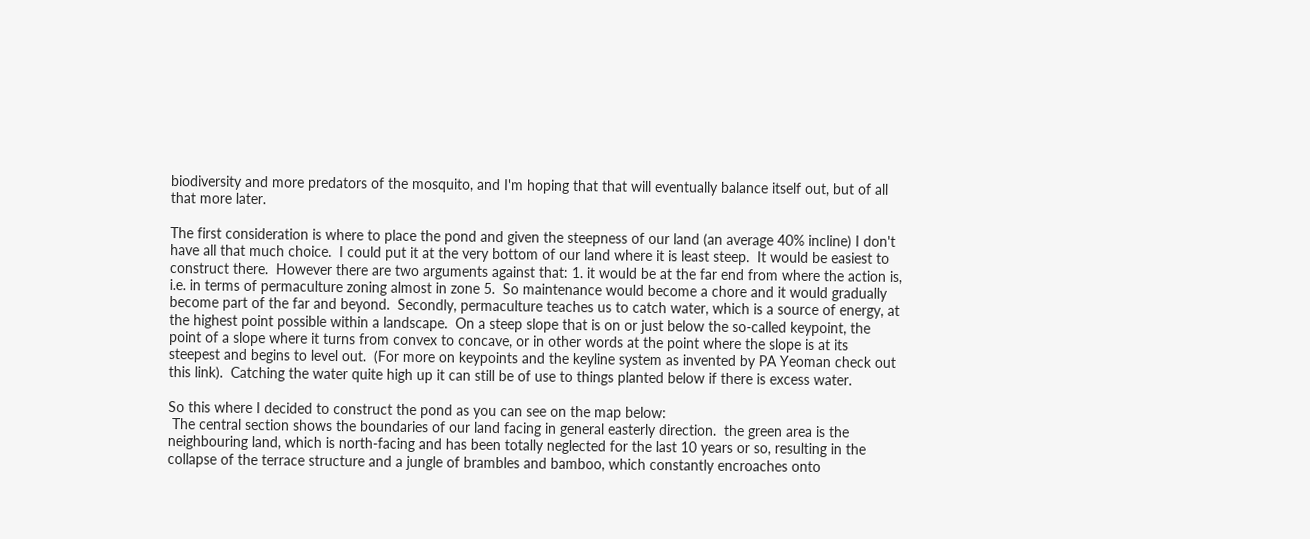biodiversity and more predators of the mosquito, and I'm hoping that that will eventually balance itself out, but of all that more later.

The first consideration is where to place the pond and given the steepness of our land (an average 40% incline) I don't have all that much choice.  I could put it at the very bottom of our land where it is least steep.  It would be easiest to construct there.  However there are two arguments against that: 1. it would be at the far end from where the action is, i.e. in terms of permaculture zoning almost in zone 5.  So maintenance would become a chore and it would gradually become part of the far and beyond.  Secondly, permaculture teaches us to catch water, which is a source of energy, at the highest point possible within a landscape.  On a steep slope that is on or just below the so-called keypoint, the point of a slope where it turns from convex to concave, or in other words at the point where the slope is at its steepest and begins to level out.  (For more on keypoints and the keyline system as invented by PA Yeoman check out this link).  Catching the water quite high up it can still be of use to things planted below if there is excess water.

So this where I decided to construct the pond as you can see on the map below:
 The central section shows the boundaries of our land facing in general easterly direction.  the green area is the neighbouring land, which is north-facing and has been totally neglected for the last 10 years or so, resulting in the collapse of the terrace structure and a jungle of brambles and bamboo, which constantly encroaches onto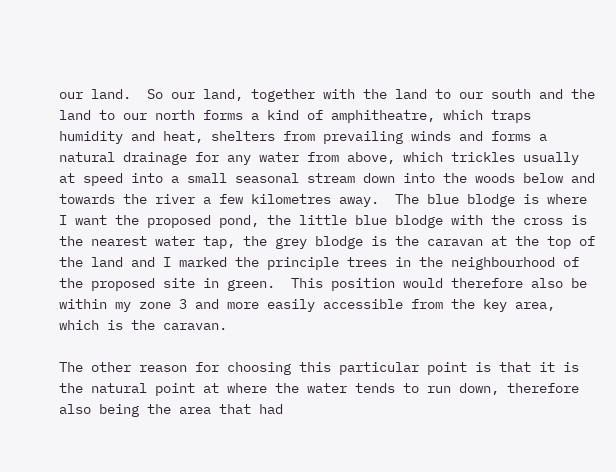our land.  So our land, together with the land to our south and the land to our north forms a kind of amphitheatre, which traps humidity and heat, shelters from prevailing winds and forms a natural drainage for any water from above, which trickles usually at speed into a small seasonal stream down into the woods below and towards the river a few kilometres away.  The blue blodge is where I want the proposed pond, the little blue blodge with the cross is the nearest water tap, the grey blodge is the caravan at the top of the land and I marked the principle trees in the neighbourhood of the proposed site in green.  This position would therefore also be within my zone 3 and more easily accessible from the key area, which is the caravan.

The other reason for choosing this particular point is that it is the natural point at where the water tends to run down, therefore also being the area that had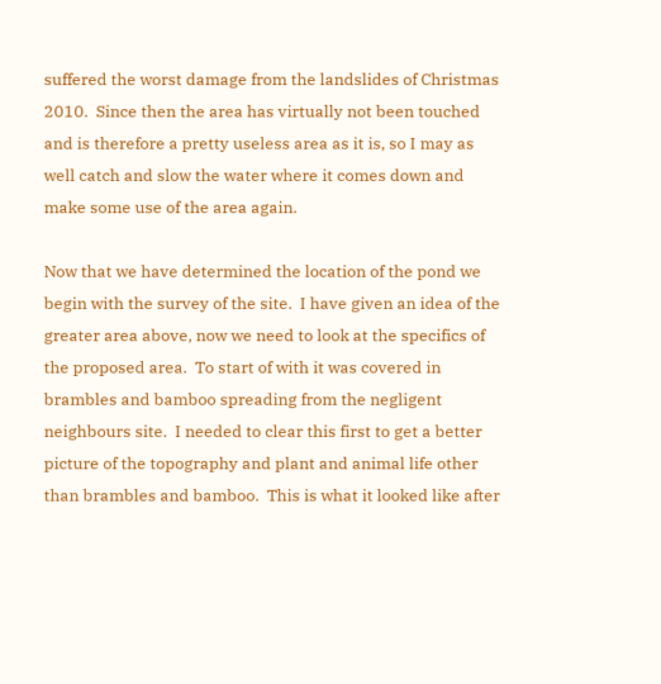suffered the worst damage from the landslides of Christmas 2010.  Since then the area has virtually not been touched and is therefore a pretty useless area as it is, so I may as well catch and slow the water where it comes down and make some use of the area again.

Now that we have determined the location of the pond we begin with the survey of the site.  I have given an idea of the greater area above, now we need to look at the specifics of the proposed area.  To start of with it was covered in brambles and bamboo spreading from the negligent neighbours site.  I needed to clear this first to get a better picture of the topography and plant and animal life other than brambles and bamboo.  This is what it looked like after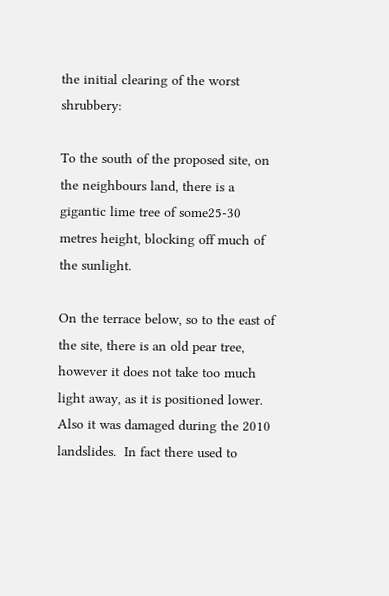the initial clearing of the worst shrubbery:

To the south of the proposed site, on the neighbours land, there is a gigantic lime tree of some25-30 metres height, blocking off much of the sunlight.

On the terrace below, so to the east of the site, there is an old pear tree, however it does not take too much light away, as it is positioned lower.  Also it was damaged during the 2010 landslides.  In fact there used to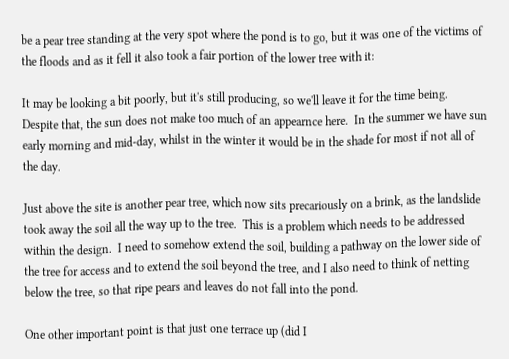be a pear tree standing at the very spot where the pond is to go, but it was one of the victims of the floods and as it fell it also took a fair portion of the lower tree with it:

It may be looking a bit poorly, but it's still producing, so we'll leave it for the time being.  Despite that, the sun does not make too much of an appearnce here.  In the summer we have sun early morning and mid-day, whilst in the winter it would be in the shade for most if not all of the day.

Just above the site is another pear tree, which now sits precariously on a brink, as the landslide took away the soil all the way up to the tree.  This is a problem which needs to be addressed within the design.  I need to somehow extend the soil, building a pathway on the lower side of the tree for access and to extend the soil beyond the tree, and I also need to think of netting below the tree, so that ripe pears and leaves do not fall into the pond.

One other important point is that just one terrace up (did I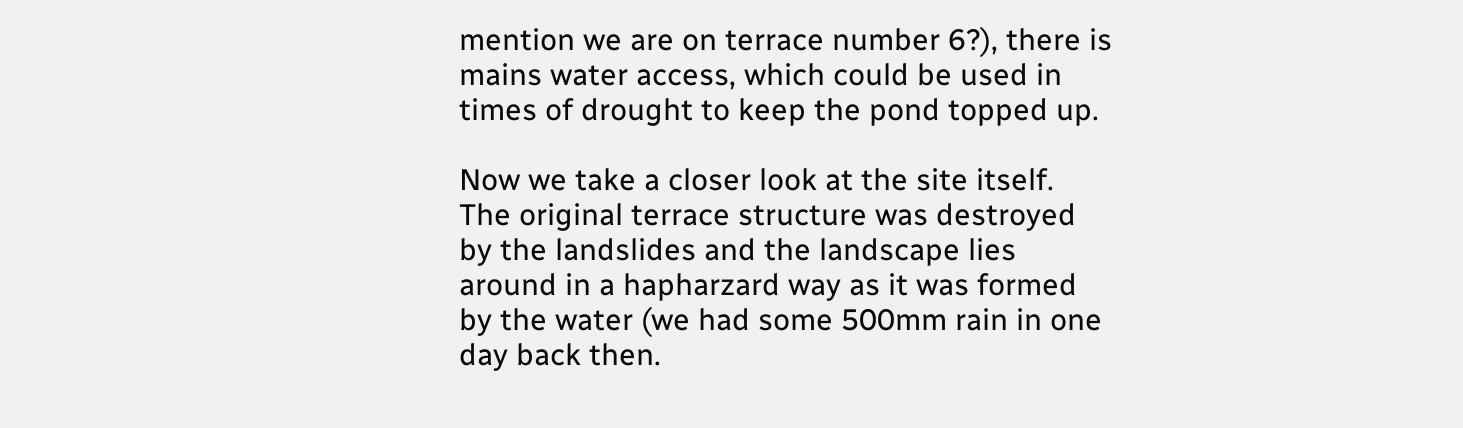mention we are on terrace number 6?), there is mains water access, which could be used in times of drought to keep the pond topped up.

Now we take a closer look at the site itself.  The original terrace structure was destroyed by the landslides and the landscape lies around in a hapharzard way as it was formed by the water (we had some 500mm rain in one day back then.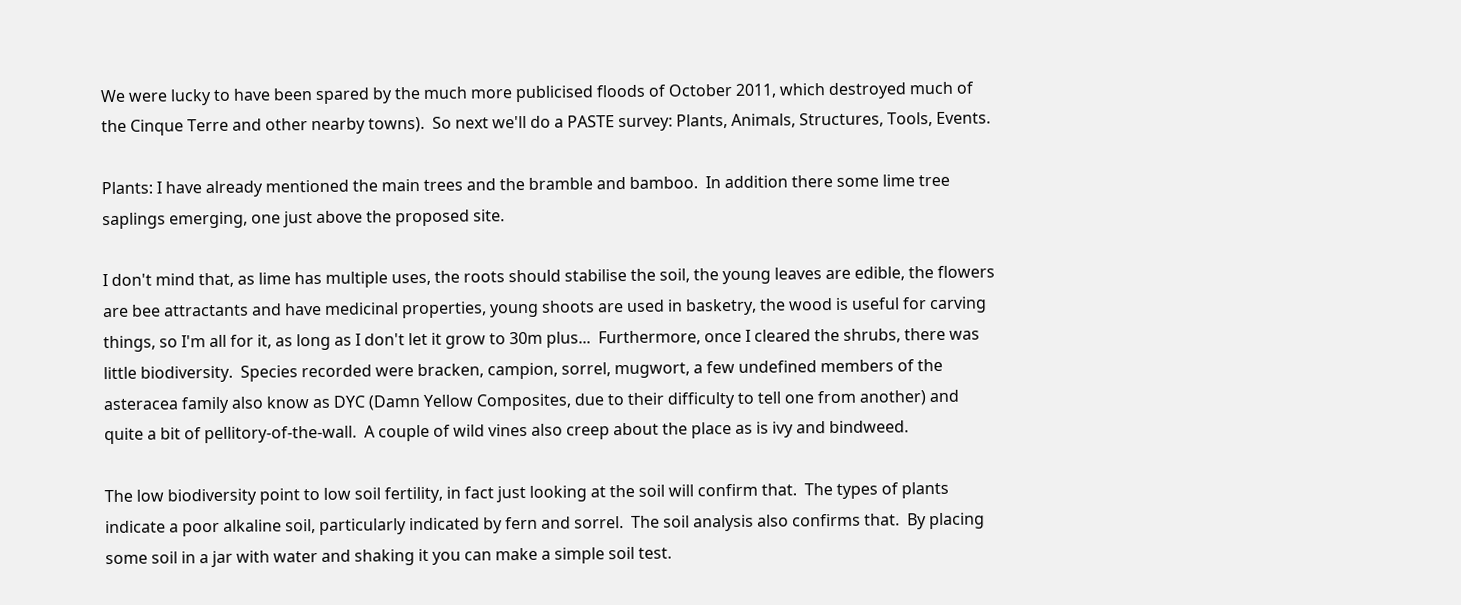We were lucky to have been spared by the much more publicised floods of October 2011, which destroyed much of the Cinque Terre and other nearby towns).  So next we'll do a PASTE survey: Plants, Animals, Structures, Tools, Events.

Plants: I have already mentioned the main trees and the bramble and bamboo.  In addition there some lime tree saplings emerging, one just above the proposed site.

I don't mind that, as lime has multiple uses, the roots should stabilise the soil, the young leaves are edible, the flowers are bee attractants and have medicinal properties, young shoots are used in basketry, the wood is useful for carving things, so I'm all for it, as long as I don't let it grow to 30m plus...  Furthermore, once I cleared the shrubs, there was little biodiversity.  Species recorded were bracken, campion, sorrel, mugwort, a few undefined members of the asteracea family also know as DYC (Damn Yellow Composites, due to their difficulty to tell one from another) and quite a bit of pellitory-of-the-wall.  A couple of wild vines also creep about the place as is ivy and bindweed.

The low biodiversity point to low soil fertility, in fact just looking at the soil will confirm that.  The types of plants indicate a poor alkaline soil, particularly indicated by fern and sorrel.  The soil analysis also confirms that.  By placing some soil in a jar with water and shaking it you can make a simple soil test.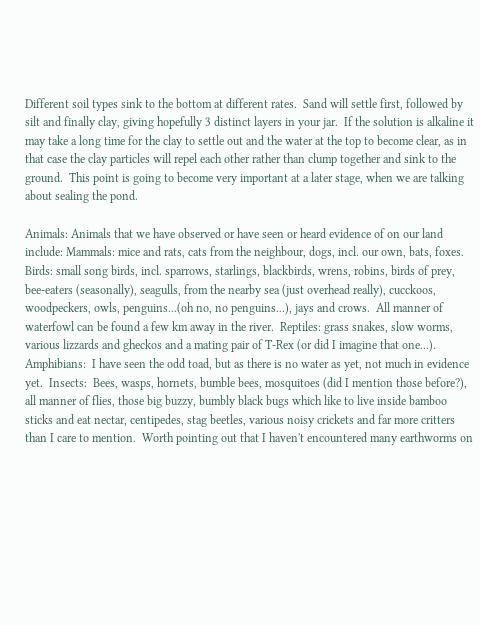Different soil types sink to the bottom at different rates.  Sand will settle first, followed by silt and finally clay, giving hopefully 3 distinct layers in your jar.  If the solution is alkaline it may take a long time for the clay to settle out and the water at the top to become clear, as in that case the clay particles will repel each other rather than clump together and sink to the ground.  This point is going to become very important at a later stage, when we are talking about sealing the pond.

Animals: Animals that we have observed or have seen or heard evidence of on our land include: Mammals: mice and rats, cats from the neighbour, dogs, incl. our own, bats, foxes.  Birds: small song birds, incl. sparrows, starlings, blackbirds, wrens, robins, birds of prey, bee-eaters (seasonally), seagulls, from the nearby sea (just overhead really), cucckoos, woodpeckers, owls, penguins...(oh no, no penguins...), jays and crows.  All manner of waterfowl can be found a few km away in the river.  Reptiles: grass snakes, slow worms, various lizzards and gheckos and a mating pair of T-Rex (or did I imagine that one...).  Amphibians:  I have seen the odd toad, but as there is no water as yet, not much in evidence yet.  Insects:  Bees, wasps, hornets, bumble bees, mosquitoes (did I mention those before?), all manner of flies, those big buzzy, bumbly black bugs which like to live inside bamboo sticks and eat nectar, centipedes, stag beetles, various noisy crickets and far more critters than I care to mention.  Worth pointing out that I haven't encountered many earthworms on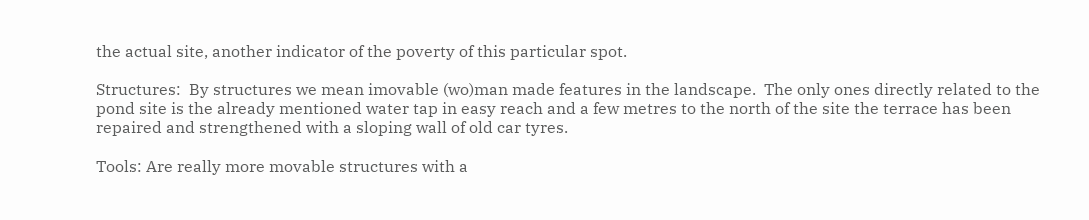the actual site, another indicator of the poverty of this particular spot.

Structures:  By structures we mean imovable (wo)man made features in the landscape.  The only ones directly related to the pond site is the already mentioned water tap in easy reach and a few metres to the north of the site the terrace has been repaired and strengthened with a sloping wall of old car tyres.

Tools: Are really more movable structures with a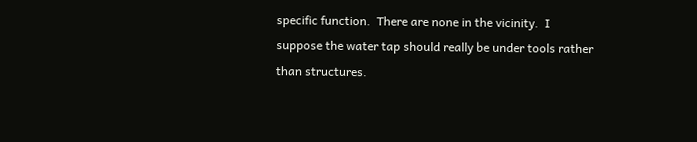specific function.  There are none in the vicinity.  I suppose the water tap should really be under tools rather than structures.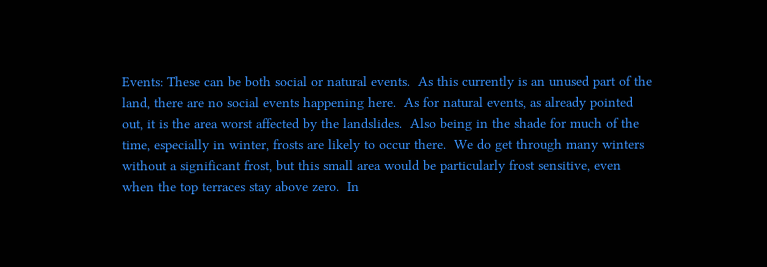Events: These can be both social or natural events.  As this currently is an unused part of the land, there are no social events happening here.  As for natural events, as already pointed out, it is the area worst affected by the landslides.  Also being in the shade for much of the time, especially in winter, frosts are likely to occur there.  We do get through many winters without a significant frost, but this small area would be particularly frost sensitive, even when the top terraces stay above zero.  In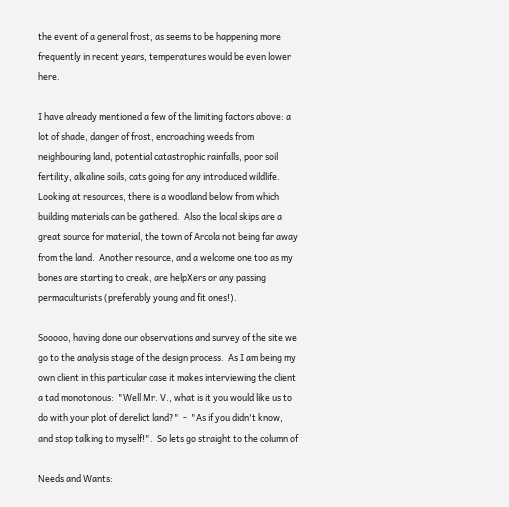the event of a general frost, as seems to be happening more frequently in recent years, temperatures would be even lower here.

I have already mentioned a few of the limiting factors above: a lot of shade, danger of frost, encroaching weeds from neighbouring land, potential catastrophic rainfalls, poor soil fertility, alkaline soils, cats going for any introduced wildlife.  Looking at resources, there is a woodland below from which building materials can be gathered.  Also the local skips are a great source for material, the town of Arcola not being far away from the land.  Another resource, and a welcome one too as my bones are starting to creak, are helpXers or any passing permaculturists (preferably young and fit ones!).

Sooooo, having done our observations and survey of the site we go to the analysis stage of the design process.  As I am being my own client in this particular case it makes interviewing the client a tad monotonous:  "Well Mr. V., what is it you would like us to do with your plot of derelict land?"  -  "As if you didn't know, and stop talking to myself!".  So lets go straight to the column of

Needs and Wants: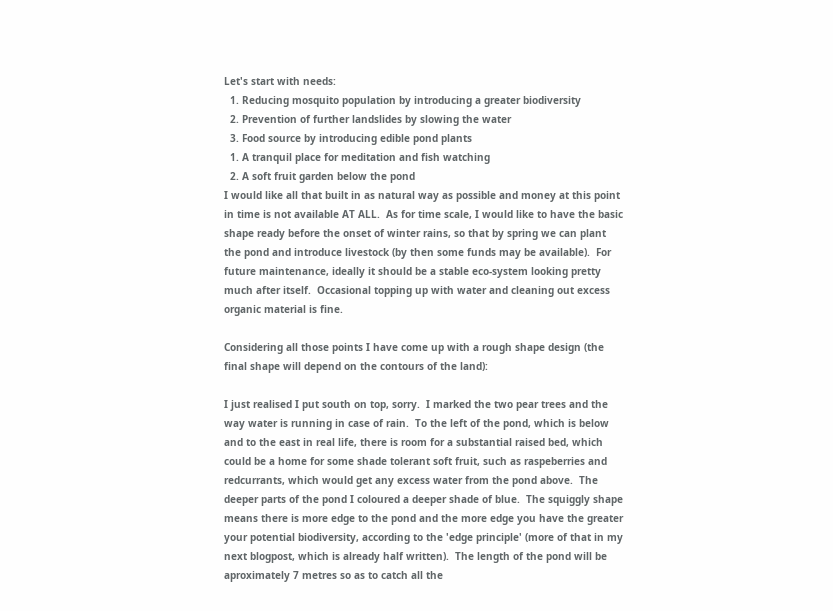Let's start with needs:
  1. Reducing mosquito population by introducing a greater biodiversity
  2. Prevention of further landslides by slowing the water
  3. Food source by introducing edible pond plants
  1. A tranquil place for meditation and fish watching
  2. A soft fruit garden below the pond
I would like all that built in as natural way as possible and money at this point in time is not available AT ALL.  As for time scale, I would like to have the basic shape ready before the onset of winter rains, so that by spring we can plant the pond and introduce livestock (by then some funds may be available).  For future maintenance, ideally it should be a stable eco-system looking pretty much after itself.  Occasional topping up with water and cleaning out excess organic material is fine.

Considering all those points I have come up with a rough shape design (the final shape will depend on the contours of the land):

I just realised I put south on top, sorry.  I marked the two pear trees and the way water is running in case of rain.  To the left of the pond, which is below and to the east in real life, there is room for a substantial raised bed, which could be a home for some shade tolerant soft fruit, such as raspeberries and redcurrants, which would get any excess water from the pond above.  The deeper parts of the pond I coloured a deeper shade of blue.  The squiggly shape means there is more edge to the pond and the more edge you have the greater your potential biodiversity, according to the 'edge principle' (more of that in my next blogpost, which is already half written).  The length of the pond will be aproximately 7 metres so as to catch all the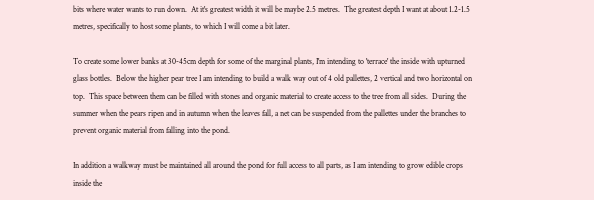bits where water wants to run down.  At it's greatest width it will be maybe 2.5 metres.  The greatest depth I want at about 1.2-1.5 metres, specifically to host some plants, to which I will come a bit later.

To create some lower banks at 30-45cm depth for some of the marginal plants, I'm intending to 'terrace' the inside with upturned glass bottles.  Below the higher pear tree I am intending to build a walk way out of 4 old pallettes, 2 vertical and two horizontal on top.  This space between them can be filled with stones and organic material to create access to the tree from all sides.  During the summer when the pears ripen and in autumn when the leaves fall, a net can be suspended from the pallettes under the branches to prevent organic material from falling into the pond.

In addition a walkway must be maintained all around the pond for full access to all parts, as I am intending to grow edible crops inside the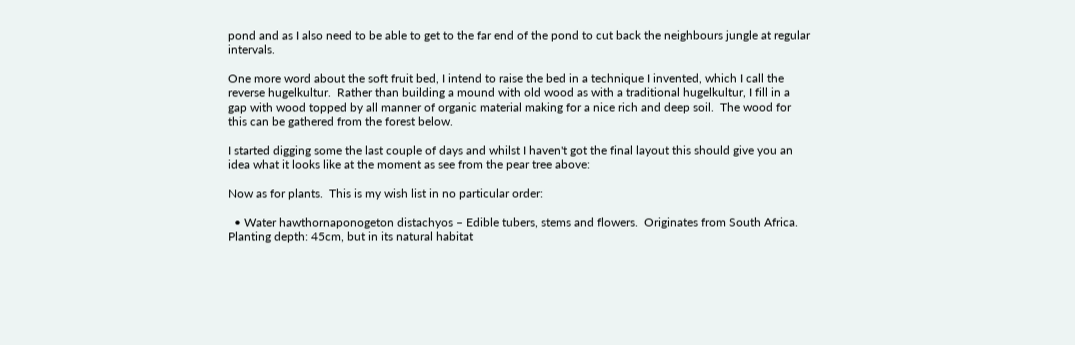pond and as I also need to be able to get to the far end of the pond to cut back the neighbours jungle at regular intervals.

One more word about the soft fruit bed, I intend to raise the bed in a technique I invented, which I call the reverse hugelkultur.  Rather than building a mound with old wood as with a traditional hugelkultur, I fill in a gap with wood topped by all manner of organic material making for a nice rich and deep soil.  The wood for this can be gathered from the forest below.

I started digging some the last couple of days and whilst I haven't got the final layout this should give you an idea what it looks like at the moment as see from the pear tree above:

Now as for plants.  This is my wish list in no particular order:

  • Water hawthornaponogeton distachyos – Edible tubers, stems and flowers.  Originates from South Africa.  Planting depth: 45cm, but in its natural habitat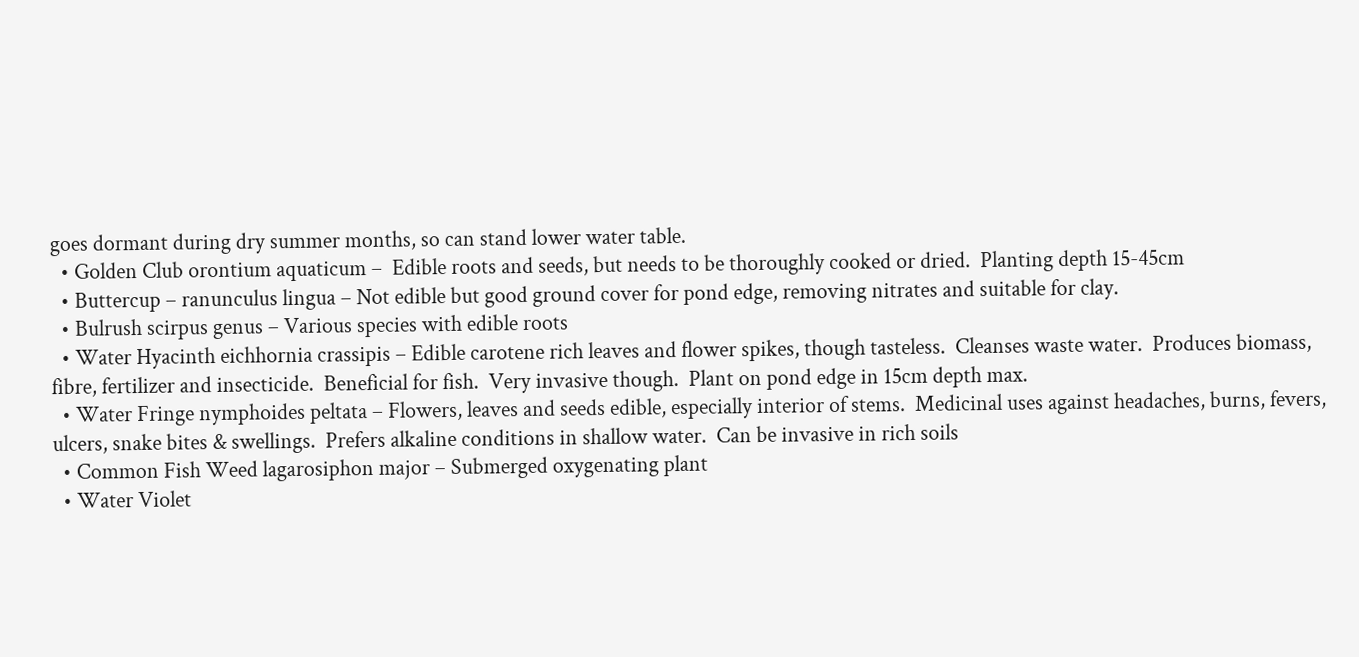goes dormant during dry summer months, so can stand lower water table.
  • Golden Club orontium aquaticum –  Edible roots and seeds, but needs to be thoroughly cooked or dried.  Planting depth 15-45cm
  • Buttercup – ranunculus lingua – Not edible but good ground cover for pond edge, removing nitrates and suitable for clay.
  • Bulrush scirpus genus – Various species with edible roots
  • Water Hyacinth eichhornia crassipis – Edible carotene rich leaves and flower spikes, though tasteless.  Cleanses waste water.  Produces biomass, fibre, fertilizer and insecticide.  Beneficial for fish.  Very invasive though.  Plant on pond edge in 15cm depth max.
  • Water Fringe nymphoides peltata – Flowers, leaves and seeds edible, especially interior of stems.  Medicinal uses against headaches, burns, fevers, ulcers, snake bites & swellings.  Prefers alkaline conditions in shallow water.  Can be invasive in rich soils
  • Common Fish Weed lagarosiphon major – Submerged oxygenating plant
  • Water Violet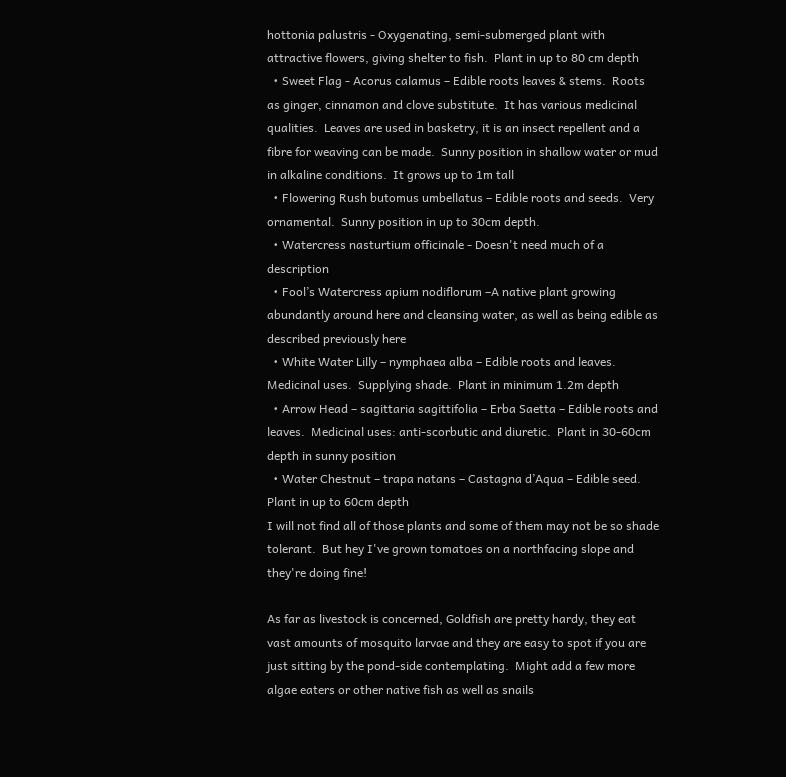hottonia palustris - Oxygenating, semi-submerged plant with attractive flowers, giving shelter to fish.  Plant in up to 80 cm depth
  • Sweet Flag - Acorus calamus – Edible roots leaves & stems.  Roots as ginger, cinnamon and clove substitute.  It has various medicinal qualities.  Leaves are used in basketry, it is an insect repellent and a fibre for weaving can be made.  Sunny position in shallow water or mud in alkaline conditions.  It grows up to 1m tall
  • Flowering Rush butomus umbellatus – Edible roots and seeds.  Very ornamental.  Sunny position in up to 30cm depth.
  • Watercress nasturtium officinale - Doesn't need much of a description
  • Fool’s Watercress apium nodiflorum –A native plant growing abundantly around here and cleansing water, as well as being edible as described previously here
  • White Water Lilly – nymphaea alba – Edible roots and leaves.  Medicinal uses.  Supplying shade.  Plant in minimum 1.2m depth
  • Arrow Head – sagittaria sagittifolia – Erba Saetta – Edible roots and  leaves.  Medicinal uses: anti-scorbutic and diuretic.  Plant in 30-60cm depth in sunny position
  • Water Chestnut – trapa natans – Castagna d’Aqua – Edible seed.  Plant in up to 60cm depth
I will not find all of those plants and some of them may not be so shade tolerant.  But hey I've grown tomatoes on a northfacing slope and they're doing fine!

As far as livestock is concerned, Goldfish are pretty hardy, they eat vast amounts of mosquito larvae and they are easy to spot if you are just sitting by the pond-side contemplating.  Might add a few more algae eaters or other native fish as well as snails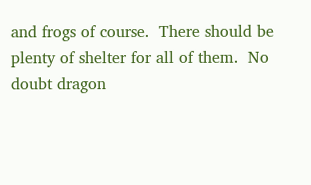and frogs of course.  There should be plenty of shelter for all of them.  No doubt dragon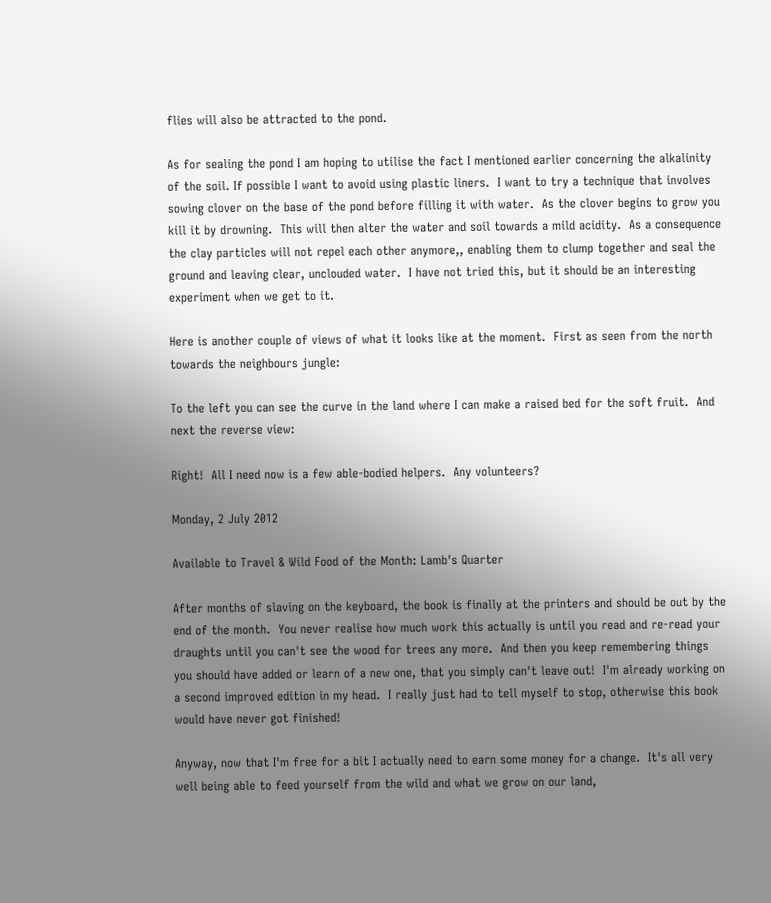flies will also be attracted to the pond.

As for sealing the pond I am hoping to utilise the fact I mentioned earlier concerning the alkalinity of the soil. If possible I want to avoid using plastic liners.  I want to try a technique that involves sowing clover on the base of the pond before filling it with water.  As the clover begins to grow you kill it by drowning.  This will then alter the water and soil towards a mild acidity.  As a consequence the clay particles will not repel each other anymore,, enabling them to clump together and seal the ground and leaving clear, unclouded water.  I have not tried this, but it should be an interesting experiment when we get to it.

Here is another couple of views of what it looks like at the moment.  First as seen from the north towards the neighbours jungle:

To the left you can see the curve in the land where I can make a raised bed for the soft fruit.  And next the reverse view:

Right!  All I need now is a few able-bodied helpers.  Any volunteers?

Monday, 2 July 2012

Available to Travel & Wild Food of the Month: Lamb's Quarter

After months of slaving on the keyboard, the book is finally at the printers and should be out by the end of the month.  You never realise how much work this actually is until you read and re-read your draughts until you can't see the wood for trees any more.  And then you keep remembering things you should have added or learn of a new one, that you simply can't leave out!  I'm already working on a second improved edition in my head.  I really just had to tell myself to stop, otherwise this book would have never got finished!

Anyway, now that I'm free for a bit I actually need to earn some money for a change.  It's all very well being able to feed yourself from the wild and what we grow on our land,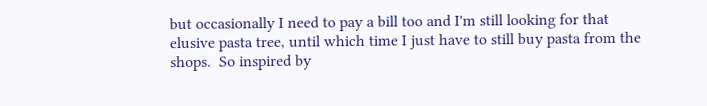but occasionally I need to pay a bill too and I'm still looking for that elusive pasta tree, until which time I just have to still buy pasta from the shops.  So inspired by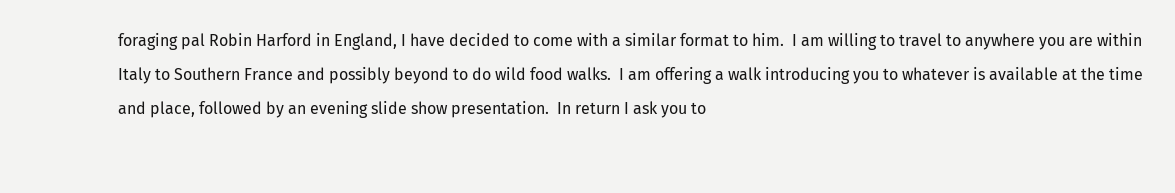foraging pal Robin Harford in England, I have decided to come with a similar format to him.  I am willing to travel to anywhere you are within Italy to Southern France and possibly beyond to do wild food walks.  I am offering a walk introducing you to whatever is available at the time and place, followed by an evening slide show presentation.  In return I ask you to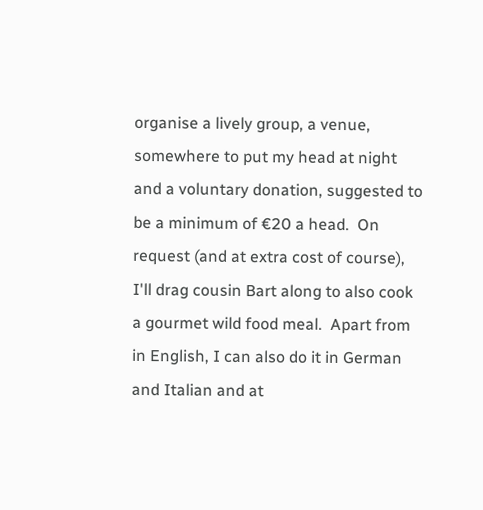organise a lively group, a venue, somewhere to put my head at night and a voluntary donation, suggested to be a minimum of €20 a head.  On request (and at extra cost of course), I'll drag cousin Bart along to also cook a gourmet wild food meal.  Apart from in English, I can also do it in German and Italian and at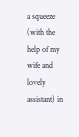a squeeze (with the help of my wife and lovely assistant) in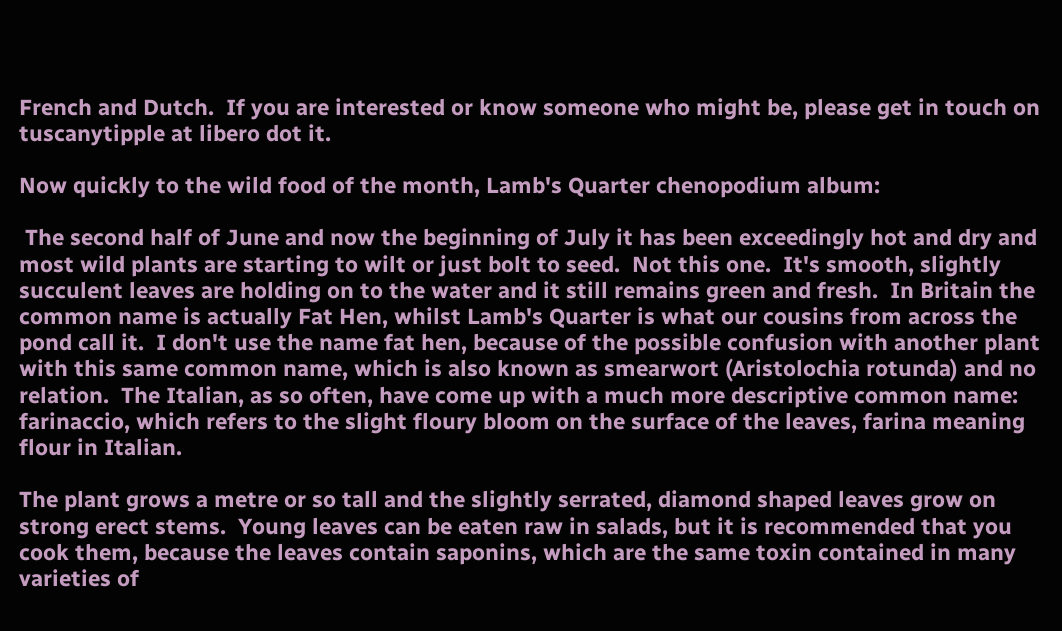French and Dutch.  If you are interested or know someone who might be, please get in touch on tuscanytipple at libero dot it.

Now quickly to the wild food of the month, Lamb's Quarter chenopodium album:

 The second half of June and now the beginning of July it has been exceedingly hot and dry and most wild plants are starting to wilt or just bolt to seed.  Not this one.  It's smooth, slightly succulent leaves are holding on to the water and it still remains green and fresh.  In Britain the common name is actually Fat Hen, whilst Lamb's Quarter is what our cousins from across the pond call it.  I don't use the name fat hen, because of the possible confusion with another plant with this same common name, which is also known as smearwort (Aristolochia rotunda) and no relation.  The Italian, as so often, have come up with a much more descriptive common name: farinaccio, which refers to the slight floury bloom on the surface of the leaves, farina meaning flour in Italian.

The plant grows a metre or so tall and the slightly serrated, diamond shaped leaves grow on strong erect stems.  Young leaves can be eaten raw in salads, but it is recommended that you cook them, because the leaves contain saponins, which are the same toxin contained in many varieties of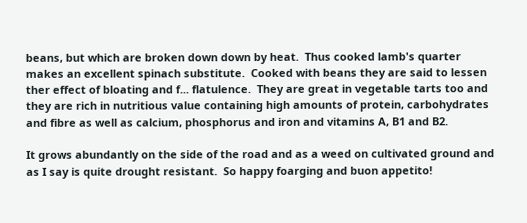beans, but which are broken down down by heat.  Thus cooked lamb's quarter makes an excellent spinach substitute.  Cooked with beans they are said to lessen ther effect of bloating and f... flatulence.  They are great in vegetable tarts too and they are rich in nutritious value containing high amounts of protein, carbohydrates and fibre as well as calcium, phosphorus and iron and vitamins A, B1 and B2.

It grows abundantly on the side of the road and as a weed on cultivated ground and as I say is quite drought resistant.  So happy foarging and buon appetito!